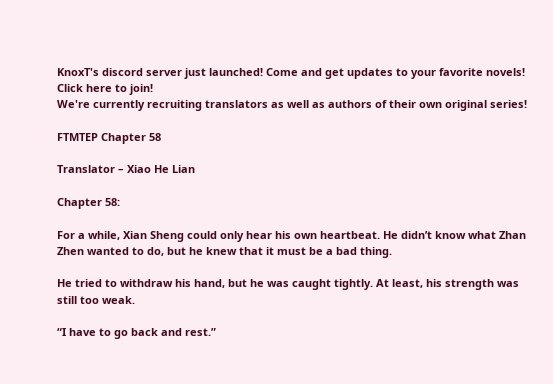KnoxT's discord server just launched! Come and get updates to your favorite novels! Click here to join!
We're currently recruiting translators as well as authors of their own original series!

FTMTEP Chapter 58

Translator – Xiao He Lian

Chapter 58:

For a while, Xian Sheng could only hear his own heartbeat. He didn’t know what Zhan Zhen wanted to do, but he knew that it must be a bad thing.

He tried to withdraw his hand, but he was caught tightly. At least, his strength was still too weak.

“I have to go back and rest.”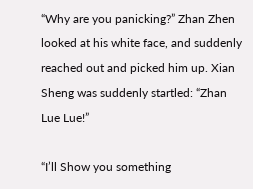“Why are you panicking?” Zhan Zhen looked at his white face, and suddenly reached out and picked him up. Xian Sheng was suddenly startled: “Zhan Lue Lue!”

“I’ll Show you something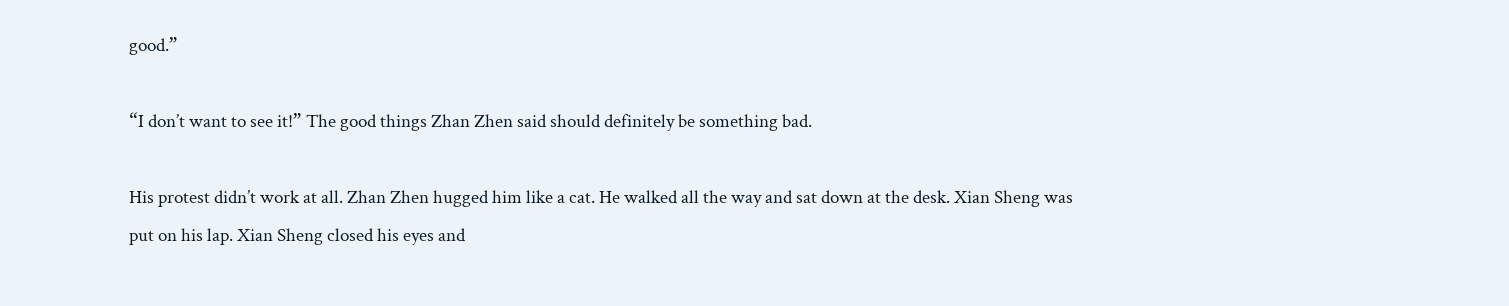good.”

“I don’t want to see it!” The good things Zhan Zhen said should definitely be something bad.

His protest didn’t work at all. Zhan Zhen hugged him like a cat. He walked all the way and sat down at the desk. Xian Sheng was put on his lap. Xian Sheng closed his eyes and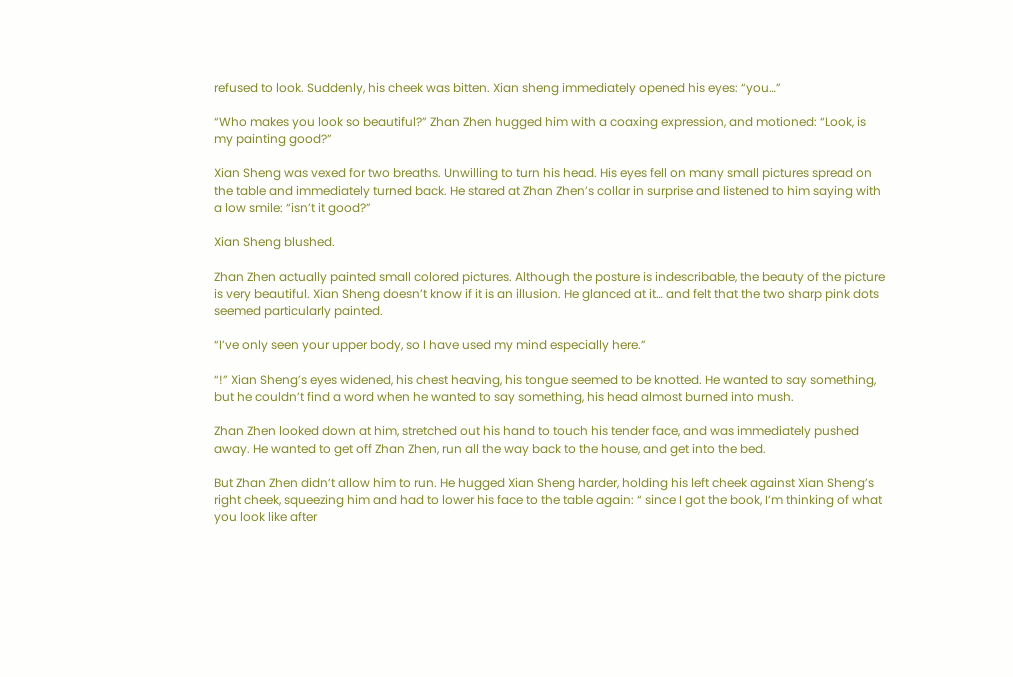refused to look. Suddenly, his cheek was bitten. Xian sheng immediately opened his eyes: “you…”

“Who makes you look so beautiful?” Zhan Zhen hugged him with a coaxing expression, and motioned: “Look, is my painting good?”

Xian Sheng was vexed for two breaths. Unwilling to turn his head. His eyes fell on many small pictures spread on the table and immediately turned back. He stared at Zhan Zhen’s collar in surprise and listened to him saying with a low smile: “isn’t it good?”

Xian Sheng blushed.

Zhan Zhen actually painted small colored pictures. Although the posture is indescribable, the beauty of the picture is very beautiful. Xian Sheng doesn’t know if it is an illusion. He glanced at it… and felt that the two sharp pink dots seemed particularly painted.

“I’ve only seen your upper body, so I have used my mind especially here.”

“!” Xian Sheng’s eyes widened, his chest heaving, his tongue seemed to be knotted. He wanted to say something, but he couldn’t find a word when he wanted to say something, his head almost burned into mush.

Zhan Zhen looked down at him, stretched out his hand to touch his tender face, and was immediately pushed away. He wanted to get off Zhan Zhen, run all the way back to the house, and get into the bed.

But Zhan Zhen didn’t allow him to run. He hugged Xian Sheng harder, holding his left cheek against Xian Sheng’s right cheek, squeezing him and had to lower his face to the table again: “ since I got the book, I’m thinking of what you look like after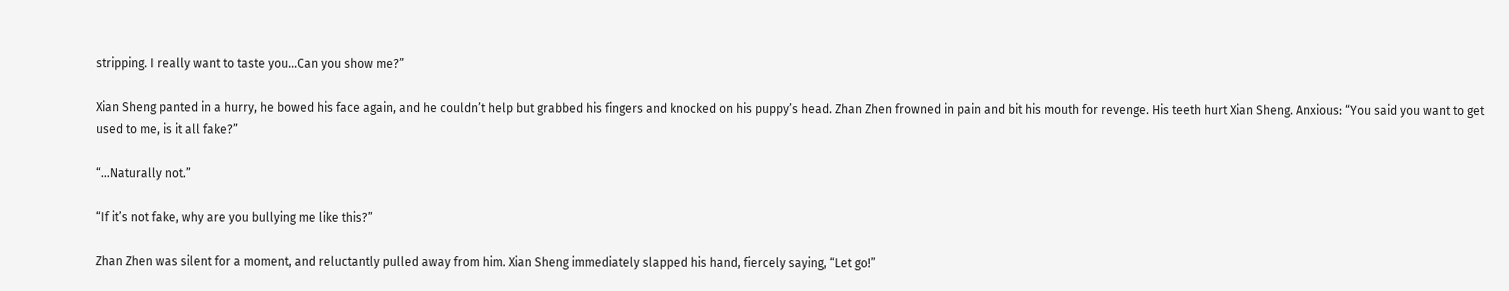stripping. I really want to taste you…Can you show me?”

Xian Sheng panted in a hurry, he bowed his face again, and he couldn’t help but grabbed his fingers and knocked on his puppy’s head. Zhan Zhen frowned in pain and bit his mouth for revenge. His teeth hurt Xian Sheng. Anxious: “You said you want to get used to me, is it all fake?”

“…Naturally not.”

“If it’s not fake, why are you bullying me like this?”

Zhan Zhen was silent for a moment, and reluctantly pulled away from him. Xian Sheng immediately slapped his hand, fiercely saying, “Let go!”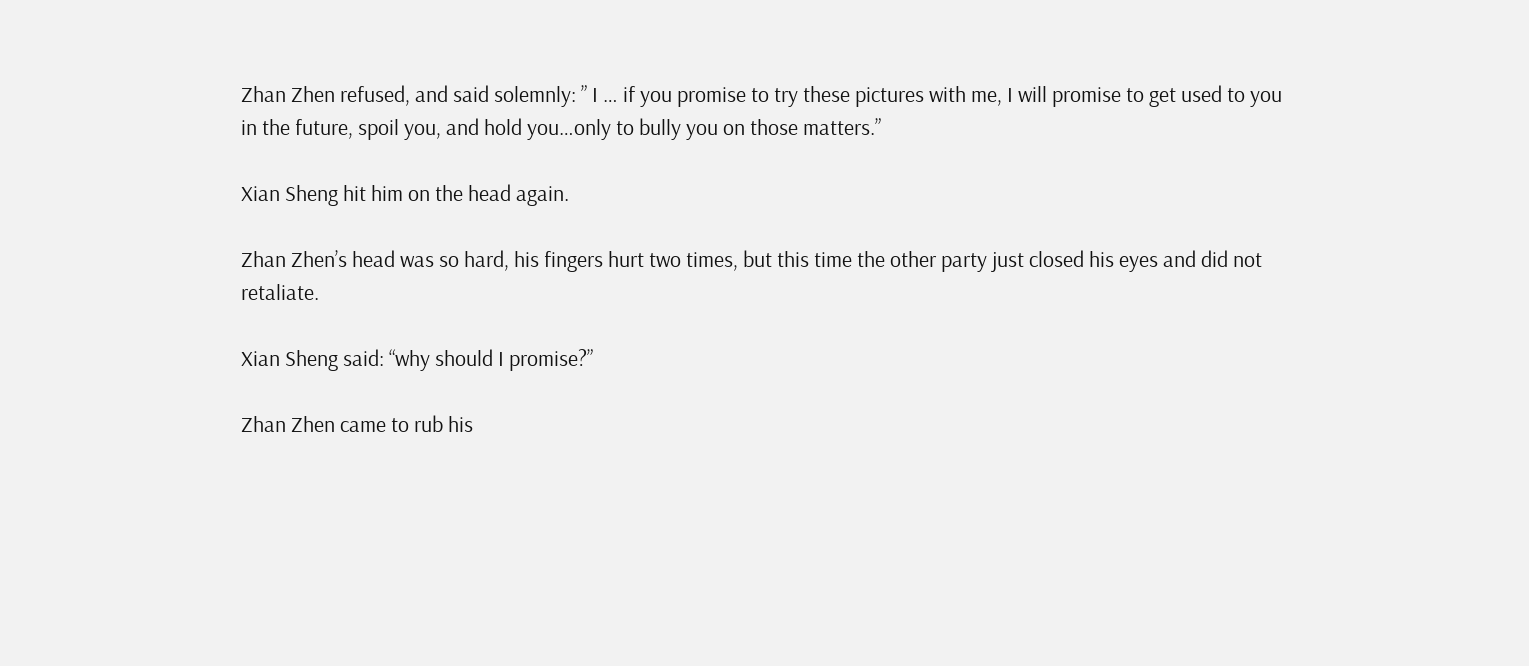Zhan Zhen refused, and said solemnly: ” I … if you promise to try these pictures with me, I will promise to get used to you in the future, spoil you, and hold you…only to bully you on those matters.”

Xian Sheng hit him on the head again.

Zhan Zhen’s head was so hard, his fingers hurt two times, but this time the other party just closed his eyes and did not retaliate.

Xian Sheng said: “why should I promise?”

Zhan Zhen came to rub his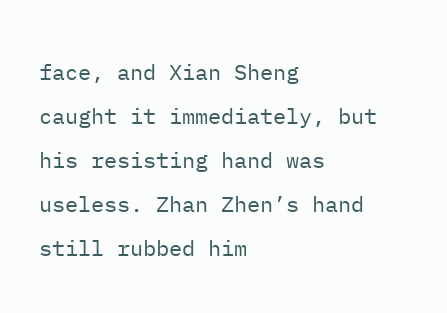face, and Xian Sheng caught it immediately, but his resisting hand was useless. Zhan Zhen’s hand still rubbed him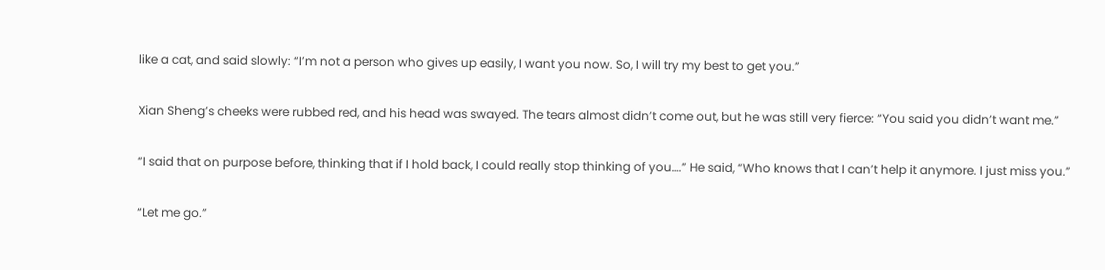like a cat, and said slowly: “I’m not a person who gives up easily, I want you now. So, I will try my best to get you.”

Xian Sheng’s cheeks were rubbed red, and his head was swayed. The tears almost didn’t come out, but he was still very fierce: “You said you didn’t want me.”

“I said that on purpose before, thinking that if I hold back, I could really stop thinking of you….” He said, “Who knows that I can’t help it anymore. I just miss you.”

“Let me go.”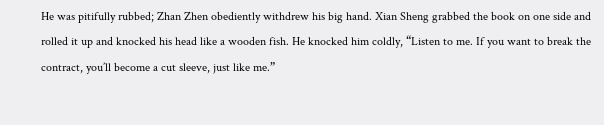He was pitifully rubbed; Zhan Zhen obediently withdrew his big hand. Xian Sheng grabbed the book on one side and rolled it up and knocked his head like a wooden fish. He knocked him coldly, “Listen to me. If you want to break the contract, you’ll become a cut sleeve, just like me.”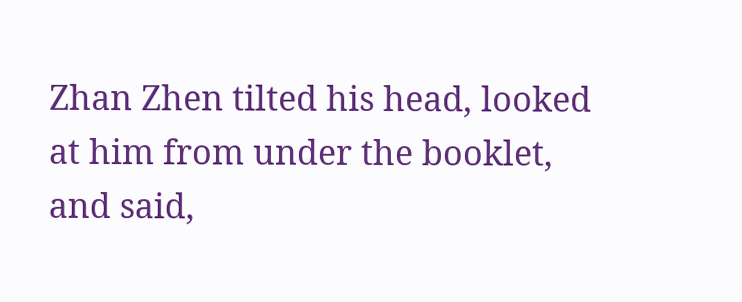Zhan Zhen tilted his head, looked at him from under the booklet, and said,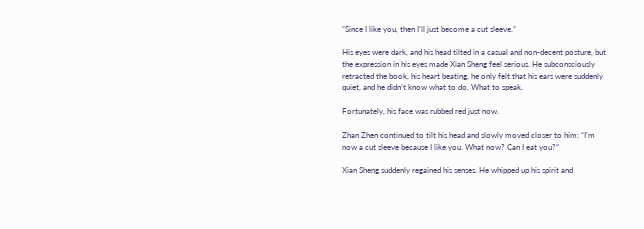“Since I like you, then I’ll just become a cut sleeve.”

His eyes were dark, and his head tilted in a casual and non-decent posture, but the expression in his eyes made Xian Sheng feel serious. He subconsciously retracted the book, his heart beating, he only felt that his ears were suddenly quiet, and he didn’t know what to do. What to speak.

Fortunately, his face was rubbed red just now.

Zhan Zhen continued to tilt his head and slowly moved closer to him: “I’m now a cut sleeve because I like you. What now? Can I eat you?”

Xian Sheng suddenly regained his senses. He whipped up his spirit and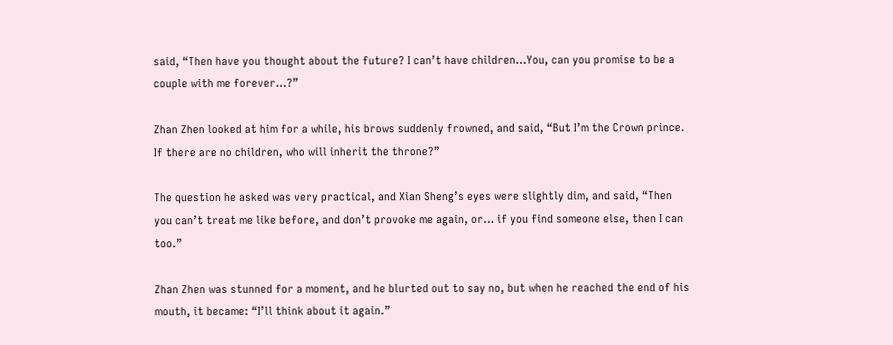said, “Then have you thought about the future? I can’t have children…You, can you promise to be a couple with me forever…?”

Zhan Zhen looked at him for a while, his brows suddenly frowned, and said, “But I’m the Crown prince. If there are no children, who will inherit the throne?”

The question he asked was very practical, and Xian Sheng’s eyes were slightly dim, and said, “Then you can’t treat me like before, and don’t provoke me again, or… if you find someone else, then I can too.”

Zhan Zhen was stunned for a moment, and he blurted out to say no, but when he reached the end of his mouth, it became: “I’ll think about it again.”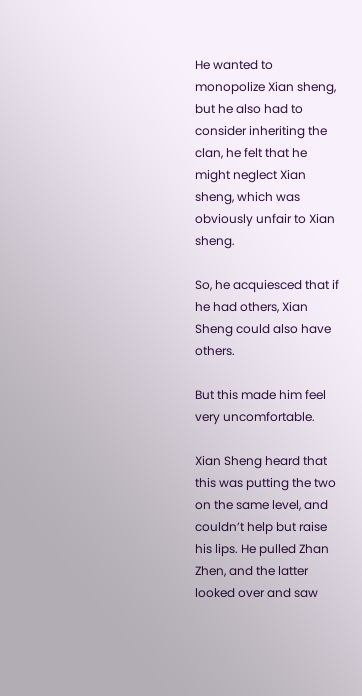He wanted to monopolize Xian sheng, but he also had to consider inheriting the clan, he felt that he might neglect Xian sheng, which was obviously unfair to Xian sheng.

So, he acquiesced that if he had others, Xian Sheng could also have others.

But this made him feel very uncomfortable.

Xian Sheng heard that this was putting the two on the same level, and couldn’t help but raise his lips. He pulled Zhan Zhen, and the latter looked over and saw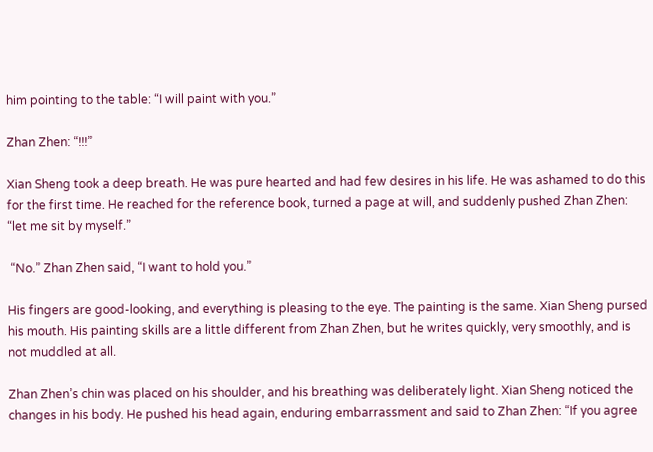him pointing to the table: “I will paint with you.”

Zhan Zhen: “!!!”

Xian Sheng took a deep breath. He was pure hearted and had few desires in his life. He was ashamed to do this for the first time. He reached for the reference book, turned a page at will, and suddenly pushed Zhan Zhen: “let me sit by myself.”

 “No.” Zhan Zhen said, “I want to hold you.”

His fingers are good-looking, and everything is pleasing to the eye. The painting is the same. Xian Sheng pursed his mouth. His painting skills are a little different from Zhan Zhen, but he writes quickly, very smoothly, and is not muddled at all.

Zhan Zhen’s chin was placed on his shoulder, and his breathing was deliberately light. Xian Sheng noticed the changes in his body. He pushed his head again, enduring embarrassment and said to Zhan Zhen: “If you agree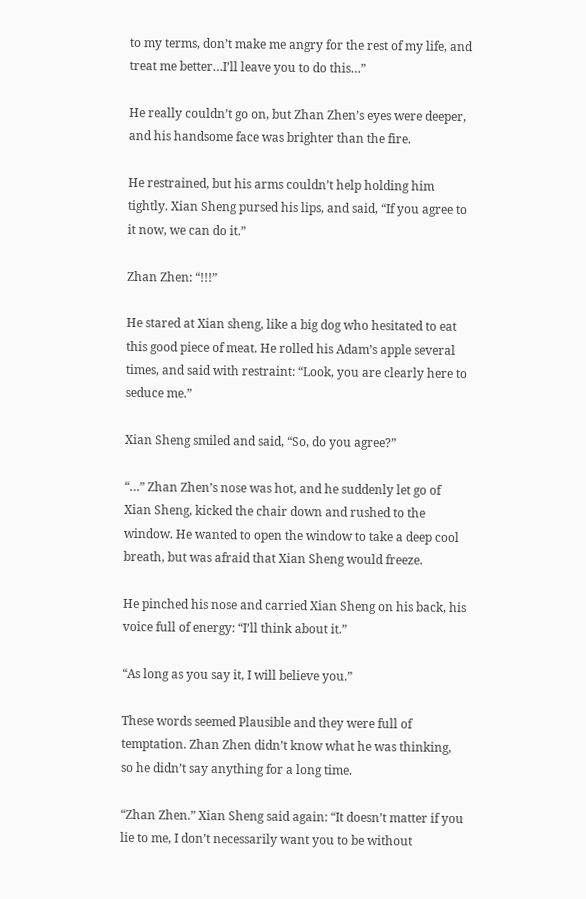to my terms, don’t make me angry for the rest of my life, and treat me better…I’ll leave you to do this…”

He really couldn’t go on, but Zhan Zhen’s eyes were deeper, and his handsome face was brighter than the fire.

He restrained, but his arms couldn’t help holding him tightly. Xian Sheng pursed his lips, and said, “If you agree to it now, we can do it.”

Zhan Zhen: “!!!”

He stared at Xian sheng, like a big dog who hesitated to eat this good piece of meat. He rolled his Adam’s apple several times, and said with restraint: “Look, you are clearly here to seduce me.”

Xian Sheng smiled and said, “So, do you agree?”

“…” Zhan Zhen’s nose was hot, and he suddenly let go of Xian Sheng, kicked the chair down and rushed to the window. He wanted to open the window to take a deep cool breath, but was afraid that Xian Sheng would freeze.

He pinched his nose and carried Xian Sheng on his back, his voice full of energy: “I’ll think about it.”

“As long as you say it, I will believe you.”

These words seemed Plausible and they were full of temptation. Zhan Zhen didn’t know what he was thinking, so he didn’t say anything for a long time.

“Zhan Zhen.” Xian Sheng said again: “It doesn’t matter if you lie to me, I don’t necessarily want you to be without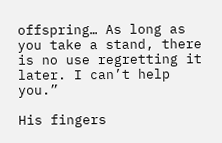offspring… As long as you take a stand, there is no use regretting it later. I can’t help you.”

His fingers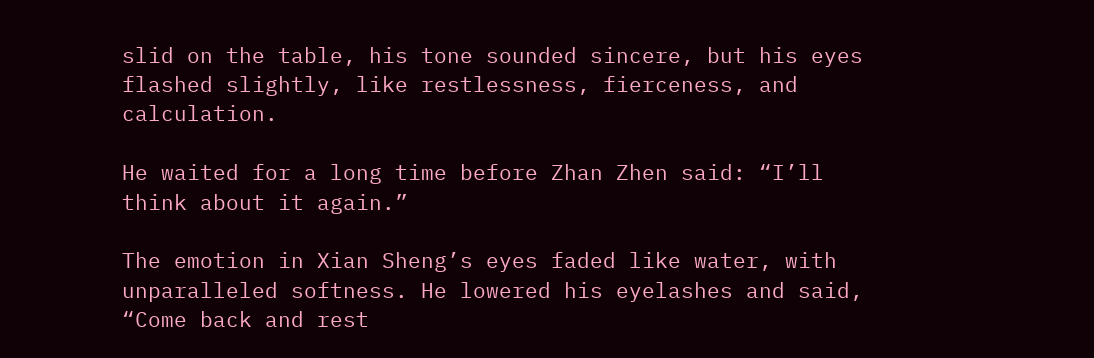slid on the table, his tone sounded sincere, but his eyes flashed slightly, like restlessness, fierceness, and calculation.

He waited for a long time before Zhan Zhen said: “I’ll think about it again.”

The emotion in Xian Sheng’s eyes faded like water, with unparalleled softness. He lowered his eyelashes and said, “Come back and rest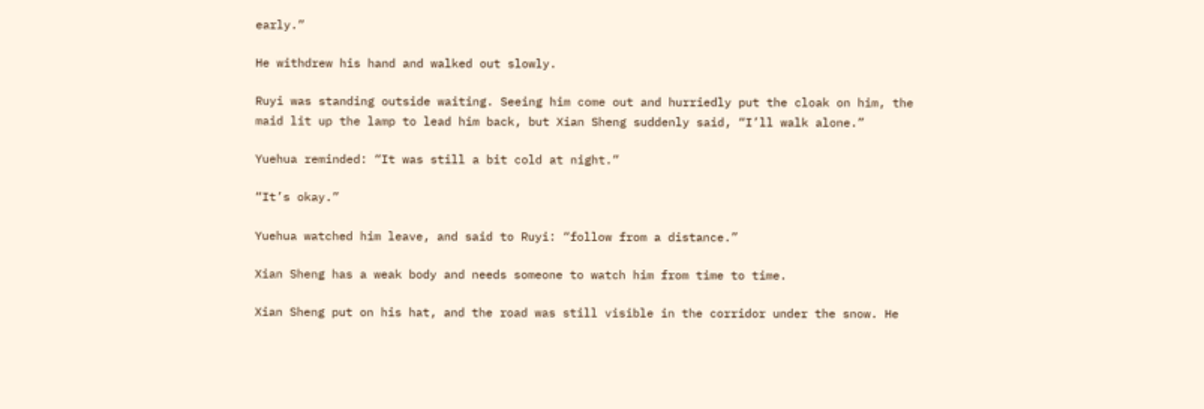early.”

He withdrew his hand and walked out slowly.

Ruyi was standing outside waiting. Seeing him come out and hurriedly put the cloak on him, the maid lit up the lamp to lead him back, but Xian Sheng suddenly said, “I’ll walk alone.”

Yuehua reminded: “It was still a bit cold at night.”

“It’s okay.”

Yuehua watched him leave, and said to Ruyi: “follow from a distance.”

Xian Sheng has a weak body and needs someone to watch him from time to time.

Xian Sheng put on his hat, and the road was still visible in the corridor under the snow. He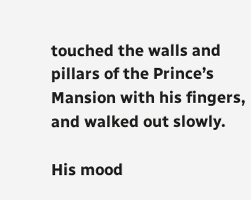touched the walls and pillars of the Prince’s Mansion with his fingers, and walked out slowly.

His mood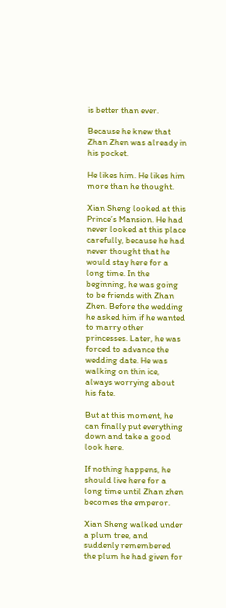is better than ever.

Because he knew that Zhan Zhen was already in his pocket.

He likes him. He likes him more than he thought.

Xian Sheng looked at this Prince’s Mansion. He had never looked at this place carefully, because he had never thought that he would stay here for a long time. In the beginning, he was going to be friends with Zhan Zhen. Before the wedding he asked him if he wanted to marry other princesses. Later, he was forced to advance the wedding date. He was walking on thin ice, always worrying about his fate.

But at this moment, he can finally put everything down and take a good look here.

If nothing happens, he should live here for a long time until Zhan zhen becomes the emperor.

Xian Sheng walked under a plum tree, and suddenly remembered the plum he had given for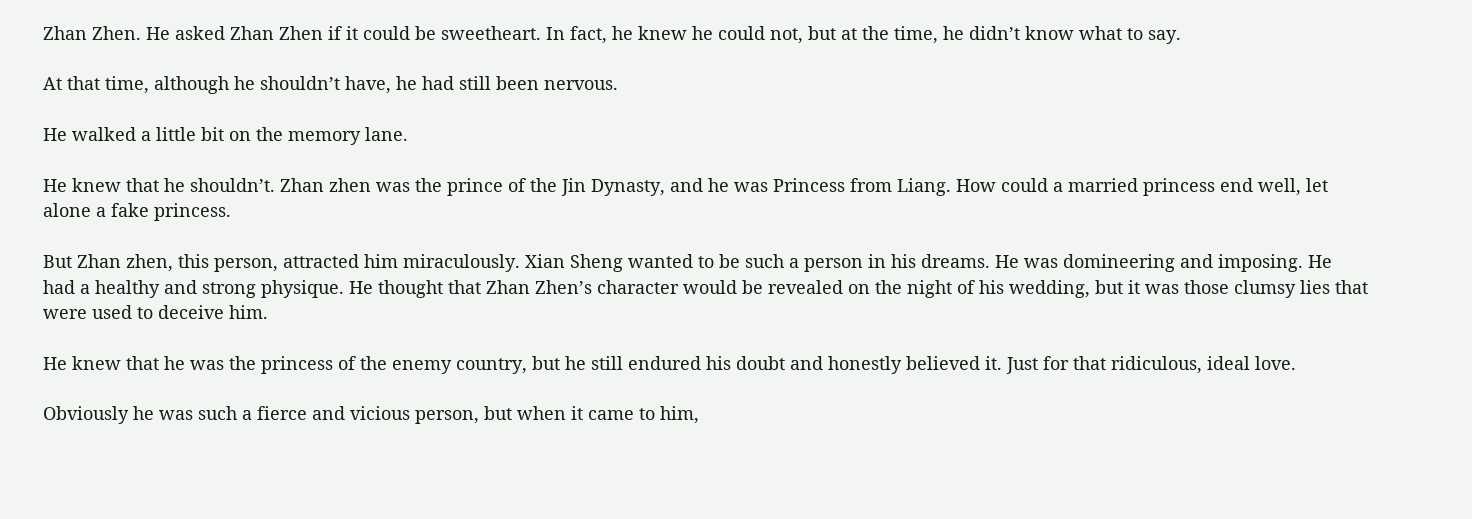Zhan Zhen. He asked Zhan Zhen if it could be sweetheart. In fact, he knew he could not, but at the time, he didn’t know what to say.

At that time, although he shouldn’t have, he had still been nervous.

He walked a little bit on the memory lane.

He knew that he shouldn’t. Zhan zhen was the prince of the Jin Dynasty, and he was Princess from Liang. How could a married princess end well, let alone a fake princess.

But Zhan zhen, this person, attracted him miraculously. Xian Sheng wanted to be such a person in his dreams. He was domineering and imposing. He had a healthy and strong physique. He thought that Zhan Zhen’s character would be revealed on the night of his wedding, but it was those clumsy lies that were used to deceive him.

He knew that he was the princess of the enemy country, but he still endured his doubt and honestly believed it. Just for that ridiculous, ideal love.

Obviously he was such a fierce and vicious person, but when it came to him,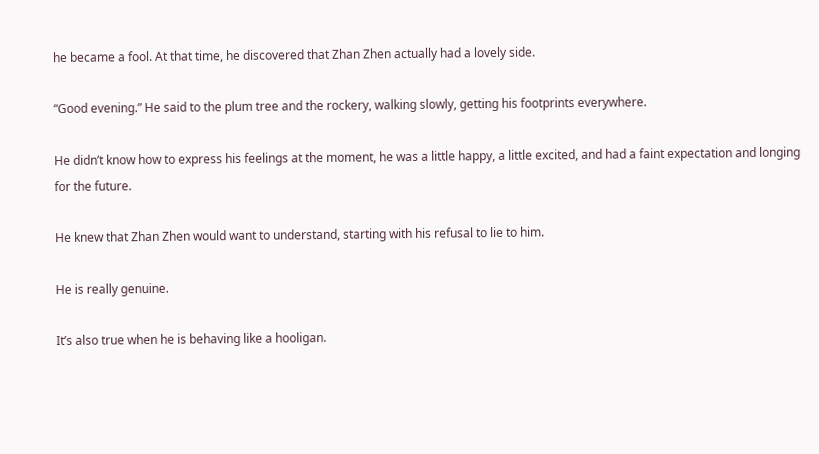he became a fool. At that time, he discovered that Zhan Zhen actually had a lovely side.

“Good evening.” He said to the plum tree and the rockery, walking slowly, getting his footprints everywhere.

He didn’t know how to express his feelings at the moment, he was a little happy, a little excited, and had a faint expectation and longing for the future.

He knew that Zhan Zhen would want to understand, starting with his refusal to lie to him.

He is really genuine.

It’s also true when he is behaving like a hooligan.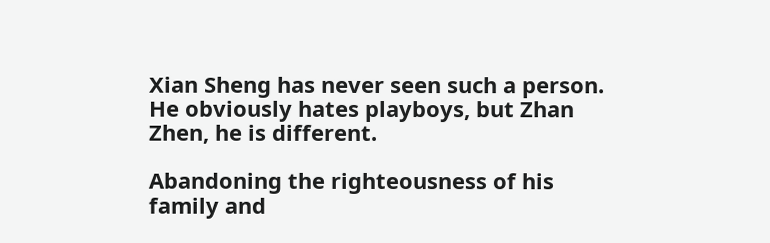Xian Sheng has never seen such a person. He obviously hates playboys, but Zhan Zhen, he is different.

Abandoning the righteousness of his family and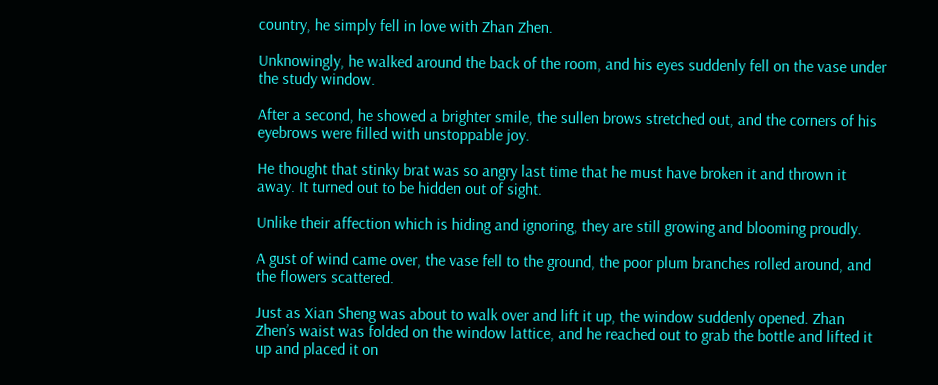country, he simply fell in love with Zhan Zhen.

Unknowingly, he walked around the back of the room, and his eyes suddenly fell on the vase under the study window.

After a second, he showed a brighter smile, the sullen brows stretched out, and the corners of his eyebrows were filled with unstoppable joy.

He thought that stinky brat was so angry last time that he must have broken it and thrown it away. It turned out to be hidden out of sight.

Unlike their affection which is hiding and ignoring, they are still growing and blooming proudly.

A gust of wind came over, the vase fell to the ground, the poor plum branches rolled around, and the flowers scattered.

Just as Xian Sheng was about to walk over and lift it up, the window suddenly opened. Zhan Zhen’s waist was folded on the window lattice, and he reached out to grab the bottle and lifted it up and placed it on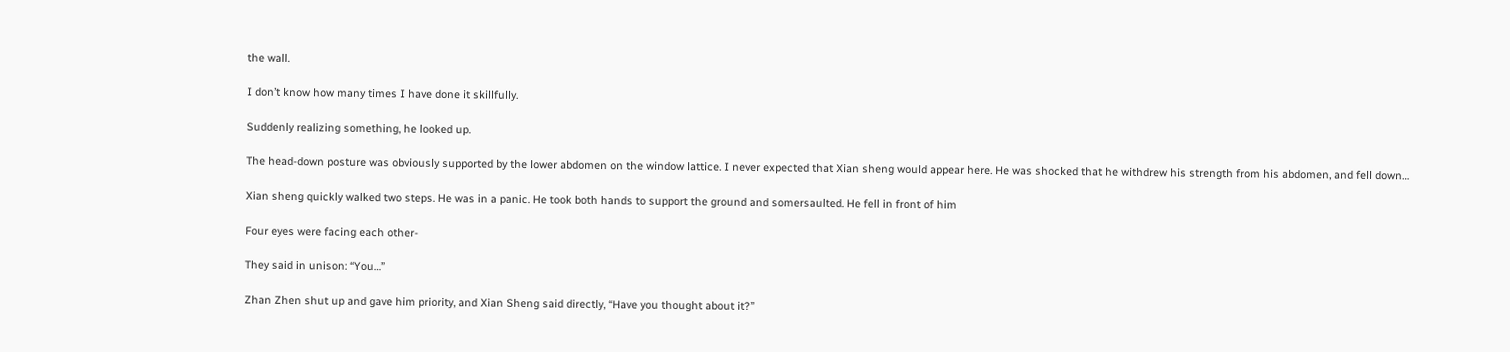the wall.

I don’t know how many times I have done it skillfully.

Suddenly realizing something, he looked up.

The head-down posture was obviously supported by the lower abdomen on the window lattice. I never expected that Xian sheng would appear here. He was shocked that he withdrew his strength from his abdomen, and fell down…

Xian sheng quickly walked two steps. He was in a panic. He took both hands to support the ground and somersaulted. He fell in front of him

Four eyes were facing each other-

They said in unison: “You…”

Zhan Zhen shut up and gave him priority, and Xian Sheng said directly, “Have you thought about it?”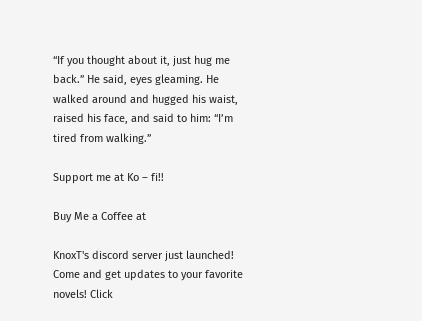“If you thought about it, just hug me back.” He said, eyes gleaming. He walked around and hugged his waist, raised his face, and said to him: “I’m tired from walking.”

Support me at Ko – fi!!

Buy Me a Coffee at

KnoxT's discord server just launched! Come and get updates to your favorite novels! Click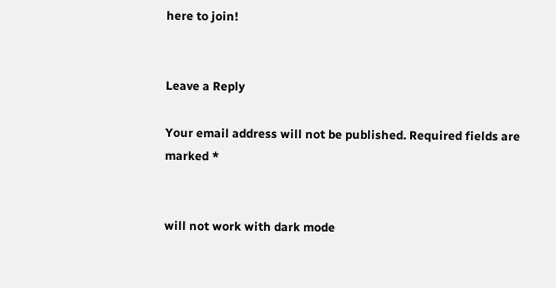here to join!


Leave a Reply

Your email address will not be published. Required fields are marked *


will not work with dark mode